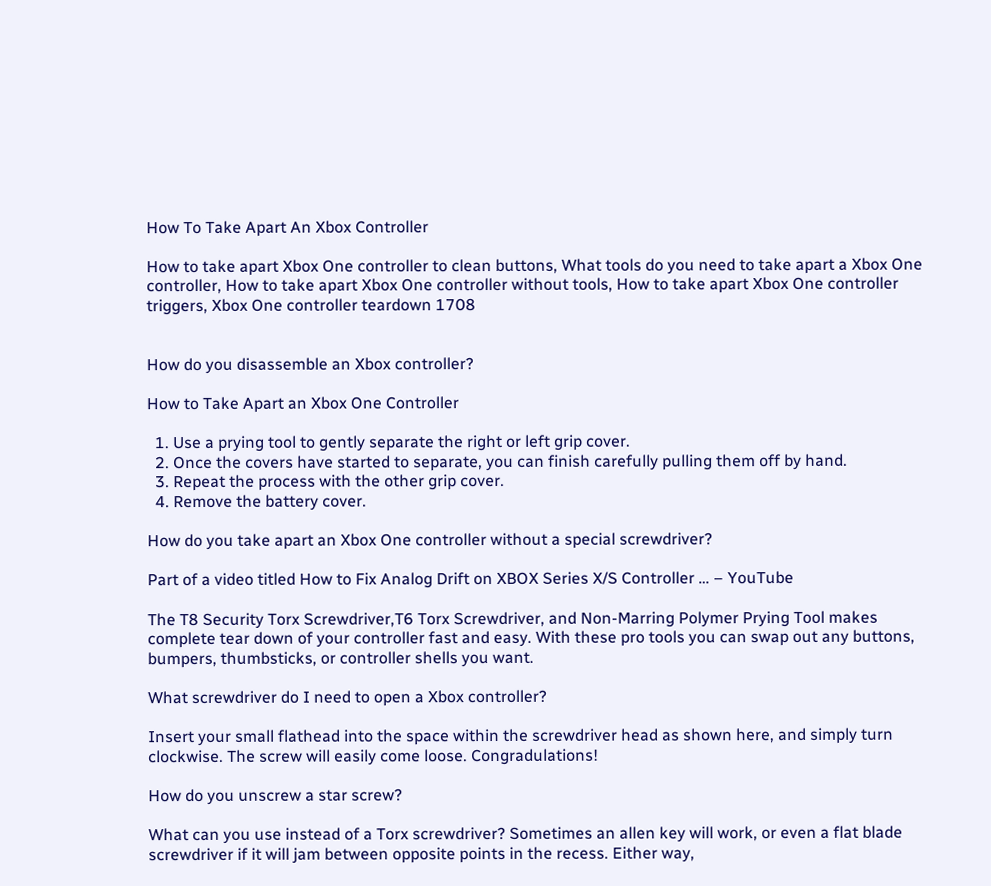How To Take Apart An Xbox Controller

How to take apart Xbox One controller to clean buttons, What tools do you need to take apart a Xbox One controller, How to take apart Xbox One controller without tools, How to take apart Xbox One controller triggers, Xbox One controller teardown 1708


How do you disassemble an Xbox controller?

How to Take Apart an Xbox One Controller

  1. Use a prying tool to gently separate the right or left grip cover.
  2. Once the covers have started to separate, you can finish carefully pulling them off by hand.
  3. Repeat the process with the other grip cover.
  4. Remove the battery cover.

How do you take apart an Xbox One controller without a special screwdriver?

Part of a video titled How to Fix Analog Drift on XBOX Series X/S Controller … – YouTube

The T8 Security Torx Screwdriver,T6 Torx Screwdriver, and Non-Marring Polymer Prying Tool makes complete tear down of your controller fast and easy. With these pro tools you can swap out any buttons, bumpers, thumbsticks, or controller shells you want.

What screwdriver do I need to open a Xbox controller?

Insert your small flathead into the space within the screwdriver head as shown here, and simply turn clockwise. The screw will easily come loose. Congradulations!

How do you unscrew a star screw?

What can you use instead of a Torx screwdriver? Sometimes an allen key will work, or even a flat blade screwdriver if it will jam between opposite points in the recess. Either way,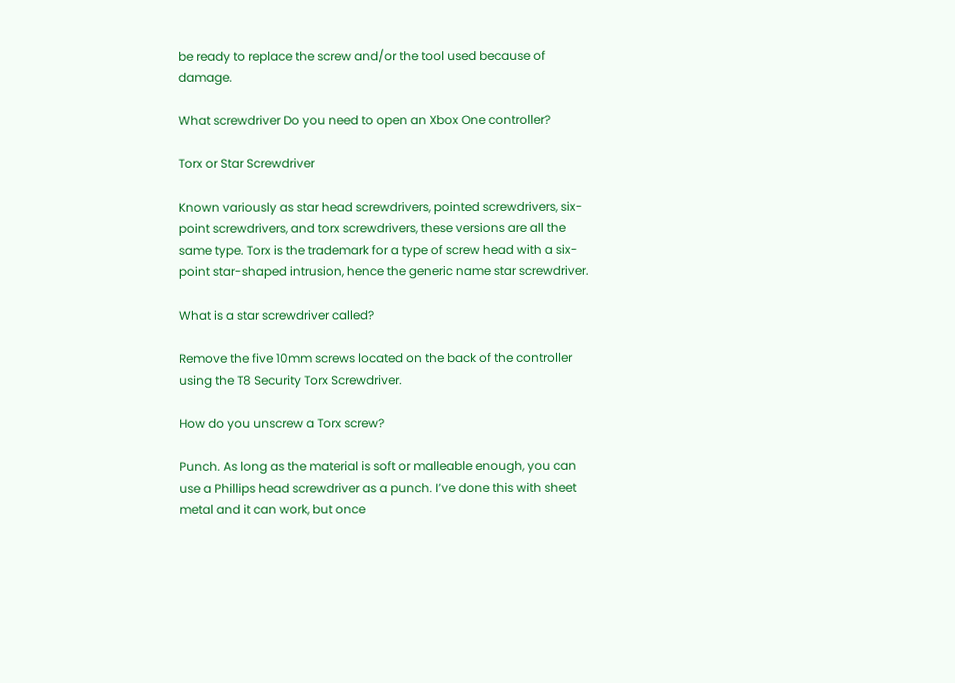be ready to replace the screw and/or the tool used because of damage.

What screwdriver Do you need to open an Xbox One controller?

Torx or Star Screwdriver

Known variously as star head screwdrivers, pointed screwdrivers, six-point screwdrivers, and torx screwdrivers, these versions are all the same type. Torx is the trademark for a type of screw head with a six-point star-shaped intrusion, hence the generic name star screwdriver.

What is a star screwdriver called?

Remove the five 10mm screws located on the back of the controller using the T8 Security Torx Screwdriver.

How do you unscrew a Torx screw?

Punch. As long as the material is soft or malleable enough, you can use a Phillips head screwdriver as a punch. I’ve done this with sheet metal and it can work, but once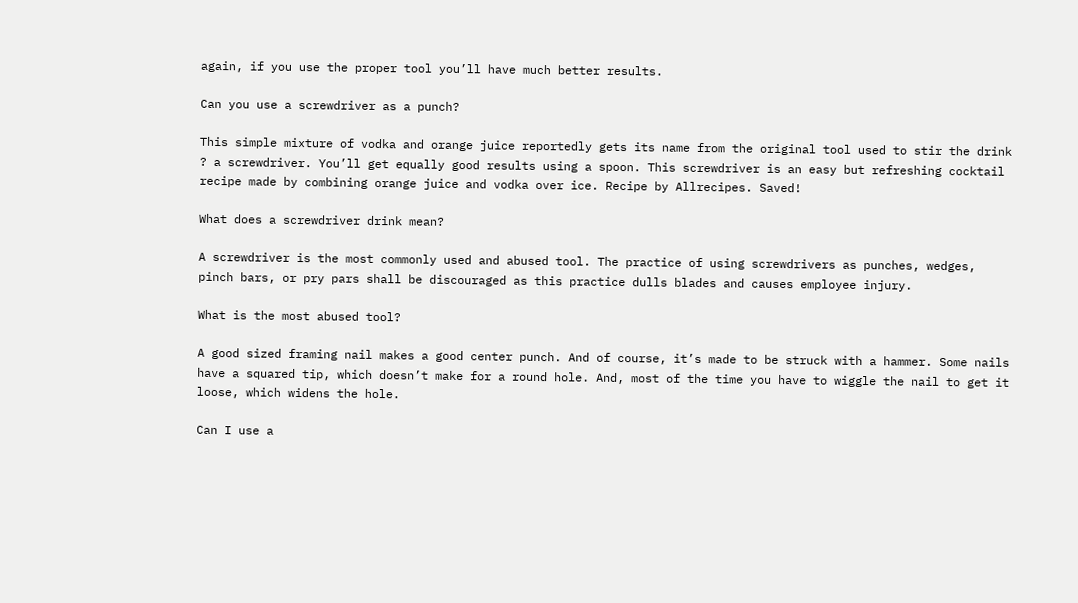again, if you use the proper tool you’ll have much better results.

Can you use a screwdriver as a punch?

This simple mixture of vodka and orange juice reportedly gets its name from the original tool used to stir the drink ? a screwdriver. You’ll get equally good results using a spoon. This screwdriver is an easy but refreshing cocktail recipe made by combining orange juice and vodka over ice. Recipe by Allrecipes. Saved!

What does a screwdriver drink mean?

A screwdriver is the most commonly used and abused tool. The practice of using screwdrivers as punches, wedges, pinch bars, or pry pars shall be discouraged as this practice dulls blades and causes employee injury.

What is the most abused tool?

A good sized framing nail makes a good center punch. And of course, it’s made to be struck with a hammer. Some nails have a squared tip, which doesn’t make for a round hole. And, most of the time you have to wiggle the nail to get it loose, which widens the hole.

Can I use a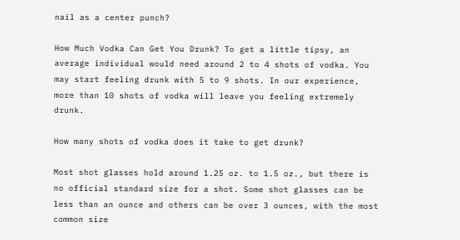nail as a center punch?

How Much Vodka Can Get You Drunk? To get a little tipsy, an average individual would need around 2 to 4 shots of vodka. You may start feeling drunk with 5 to 9 shots. In our experience, more than 10 shots of vodka will leave you feeling extremely drunk.

How many shots of vodka does it take to get drunk?

Most shot glasses hold around 1.25 oz. to 1.5 oz., but there is no official standard size for a shot. Some shot glasses can be less than an ounce and others can be over 3 ounces, with the most common size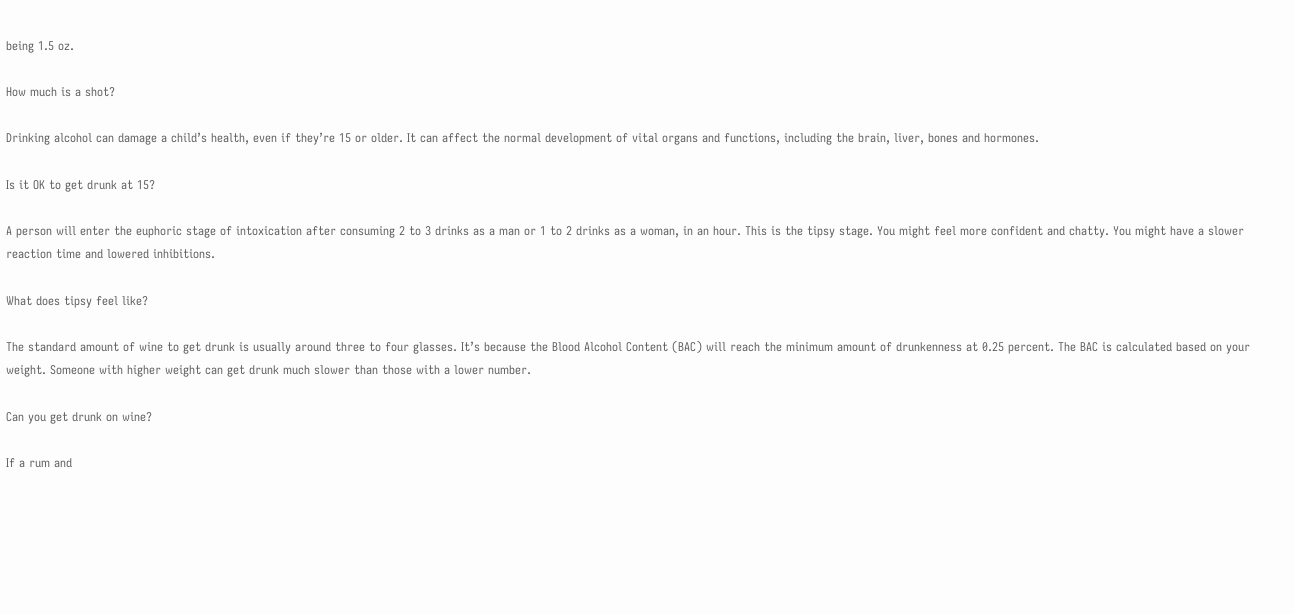being 1.5 oz.

How much is a shot?

Drinking alcohol can damage a child’s health, even if they’re 15 or older. It can affect the normal development of vital organs and functions, including the brain, liver, bones and hormones.

Is it OK to get drunk at 15?

A person will enter the euphoric stage of intoxication after consuming 2 to 3 drinks as a man or 1 to 2 drinks as a woman, in an hour. This is the tipsy stage. You might feel more confident and chatty. You might have a slower reaction time and lowered inhibitions.

What does tipsy feel like?

The standard amount of wine to get drunk is usually around three to four glasses. It’s because the Blood Alcohol Content (BAC) will reach the minimum amount of drunkenness at 0.25 percent. The BAC is calculated based on your weight. Someone with higher weight can get drunk much slower than those with a lower number.

Can you get drunk on wine?

If a rum and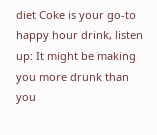diet Coke is your go-to happy hour drink, listen up: It might be making you more drunk than you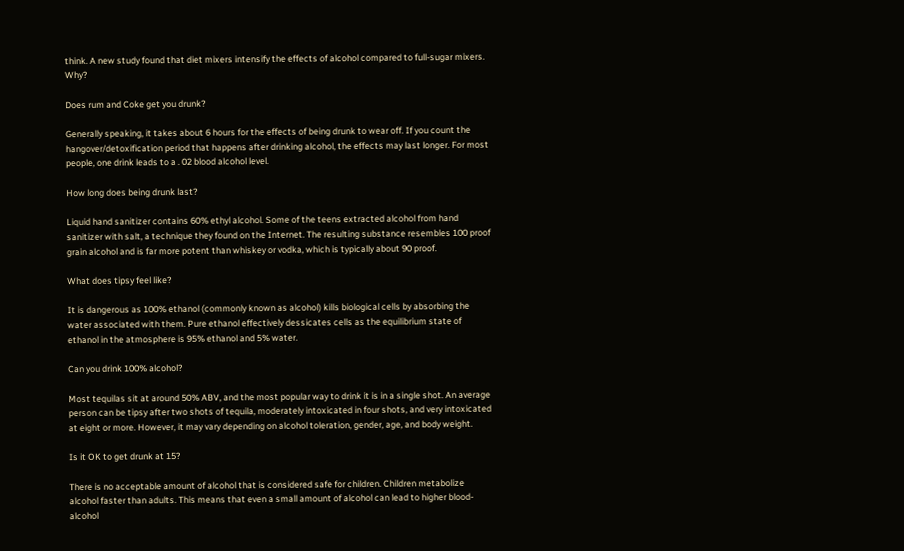think. A new study found that diet mixers intensify the effects of alcohol compared to full-sugar mixers. Why?

Does rum and Coke get you drunk?

Generally speaking, it takes about 6 hours for the effects of being drunk to wear off. If you count the hangover/detoxification period that happens after drinking alcohol, the effects may last longer. For most people, one drink leads to a . 02 blood alcohol level.

How long does being drunk last?

Liquid hand sanitizer contains 60% ethyl alcohol. Some of the teens extracted alcohol from hand sanitizer with salt, a technique they found on the Internet. The resulting substance resembles 100 proof grain alcohol and is far more potent than whiskey or vodka, which is typically about 90 proof.

What does tipsy feel like?

It is dangerous as 100% ethanol (commonly known as alcohol) kills biological cells by absorbing the water associated with them. Pure ethanol effectively dessicates cells as the equilibrium state of ethanol in the atmosphere is 95% ethanol and 5% water.

Can you drink 100% alcohol?

Most tequilas sit at around 50% ABV, and the most popular way to drink it is in a single shot. An average person can be tipsy after two shots of tequila, moderately intoxicated in four shots, and very intoxicated at eight or more. However, it may vary depending on alcohol toleration, gender, age, and body weight.

Is it OK to get drunk at 15?

There is no acceptable amount of alcohol that is considered safe for children. Children metabolize alcohol faster than adults. This means that even a small amount of alcohol can lead to higher blood-alcohol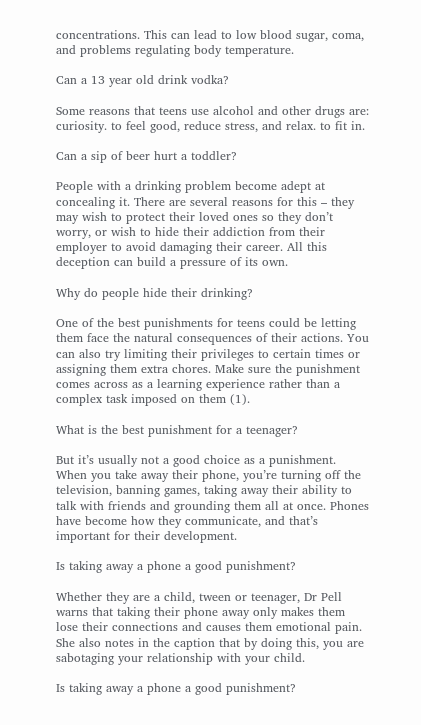concentrations. This can lead to low blood sugar, coma, and problems regulating body temperature.

Can a 13 year old drink vodka?

Some reasons that teens use alcohol and other drugs are: curiosity. to feel good, reduce stress, and relax. to fit in.

Can a sip of beer hurt a toddler?

People with a drinking problem become adept at concealing it. There are several reasons for this – they may wish to protect their loved ones so they don’t worry, or wish to hide their addiction from their employer to avoid damaging their career. All this deception can build a pressure of its own.

Why do people hide their drinking?

One of the best punishments for teens could be letting them face the natural consequences of their actions. You can also try limiting their privileges to certain times or assigning them extra chores. Make sure the punishment comes across as a learning experience rather than a complex task imposed on them (1).

What is the best punishment for a teenager?

But it’s usually not a good choice as a punishment. When you take away their phone, you’re turning off the television, banning games, taking away their ability to talk with friends and grounding them all at once. Phones have become how they communicate, and that’s important for their development.

Is taking away a phone a good punishment?

Whether they are a child, tween or teenager, Dr Pell warns that taking their phone away only makes them lose their connections and causes them emotional pain. She also notes in the caption that by doing this, you are sabotaging your relationship with your child.

Is taking away a phone a good punishment?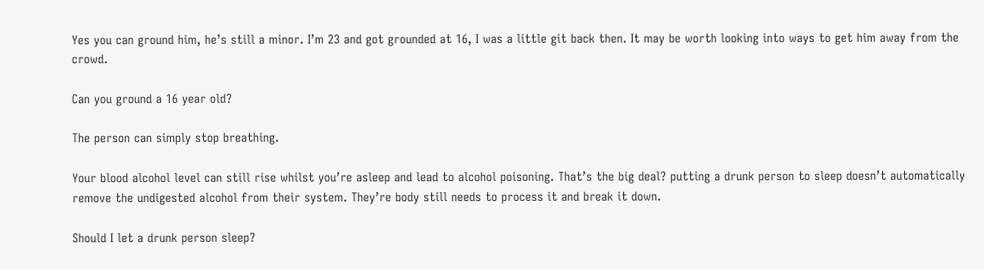Yes you can ground him, he’s still a minor. I’m 23 and got grounded at 16, I was a little git back then. It may be worth looking into ways to get him away from the crowd.

Can you ground a 16 year old?

The person can simply stop breathing.

Your blood alcohol level can still rise whilst you’re asleep and lead to alcohol poisoning. That’s the big deal? putting a drunk person to sleep doesn’t automatically remove the undigested alcohol from their system. They’re body still needs to process it and break it down.

Should I let a drunk person sleep?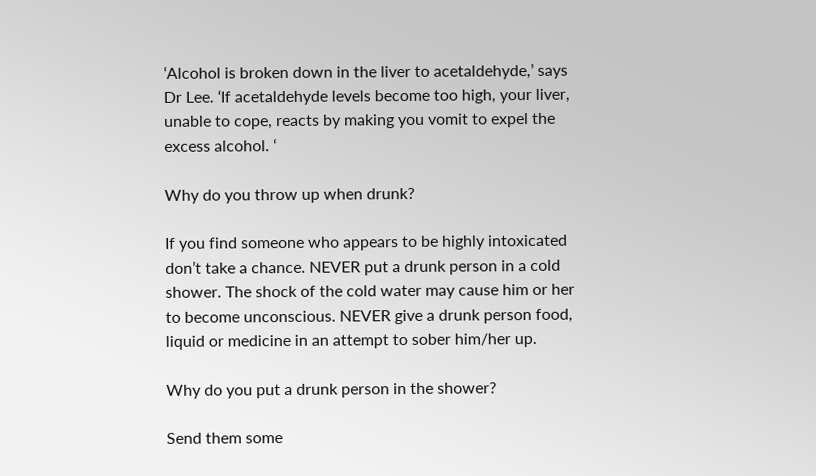‘Alcohol is broken down in the liver to acetaldehyde,’ says Dr Lee. ‘If acetaldehyde levels become too high, your liver, unable to cope, reacts by making you vomit to expel the excess alcohol. ‘

Why do you throw up when drunk?

If you find someone who appears to be highly intoxicated don’t take a chance. NEVER put a drunk person in a cold shower. The shock of the cold water may cause him or her to become unconscious. NEVER give a drunk person food, liquid or medicine in an attempt to sober him/her up.

Why do you put a drunk person in the shower?

Send them some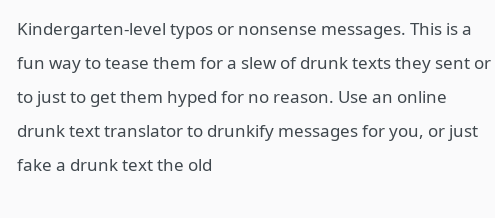Kindergarten-level typos or nonsense messages. This is a fun way to tease them for a slew of drunk texts they sent or to just to get them hyped for no reason. Use an online drunk text translator to drunkify messages for you, or just fake a drunk text the old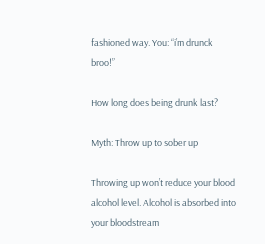fashioned way. You: “i’m drunck broo!”

How long does being drunk last?

Myth: Throw up to sober up

Throwing up won’t reduce your blood alcohol level. Alcohol is absorbed into your bloodstream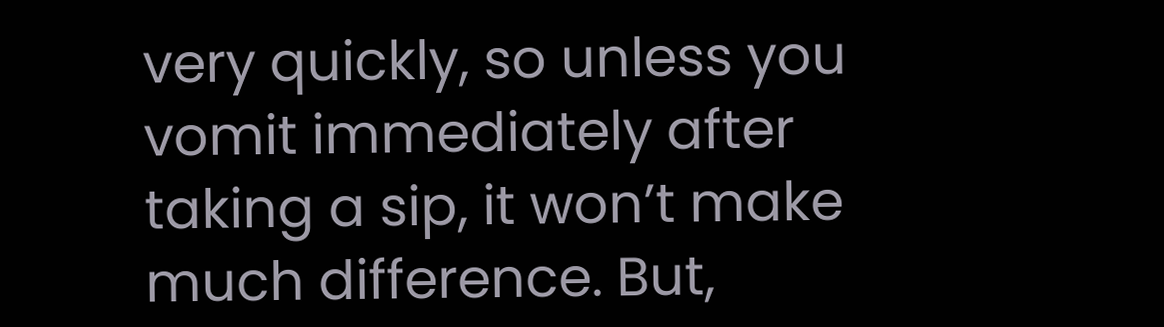very quickly, so unless you vomit immediately after taking a sip, it won’t make much difference. But,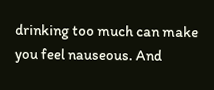drinking too much can make you feel nauseous. And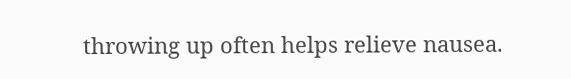throwing up often helps relieve nausea.